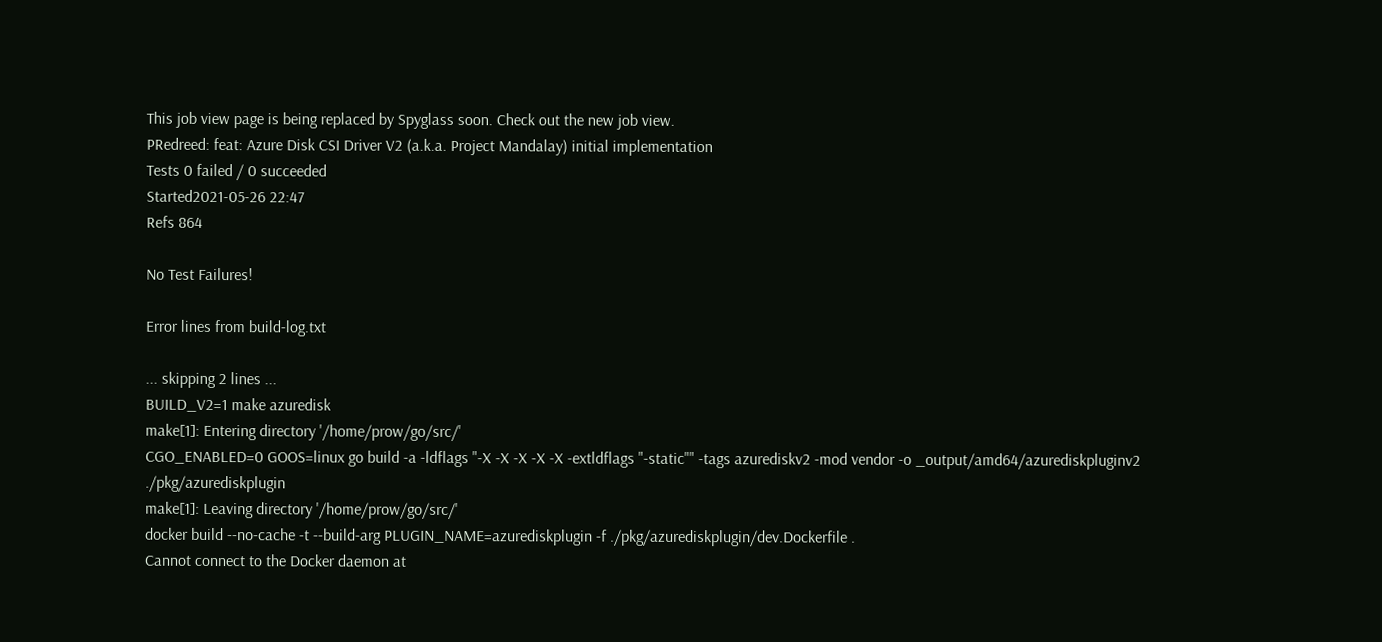This job view page is being replaced by Spyglass soon. Check out the new job view.
PRedreed: feat: Azure Disk CSI Driver V2 (a.k.a. Project Mandalay) initial implementation
Tests 0 failed / 0 succeeded
Started2021-05-26 22:47
Refs 864

No Test Failures!

Error lines from build-log.txt

... skipping 2 lines ...
BUILD_V2=1 make azuredisk
make[1]: Entering directory '/home/prow/go/src/'
CGO_ENABLED=0 GOOS=linux go build -a -ldflags "-X -X -X -X -X -extldflags "-static"" -tags azurediskv2 -mod vendor -o _output/amd64/azurediskpluginv2 ./pkg/azurediskplugin
make[1]: Leaving directory '/home/prow/go/src/'
docker build --no-cache -t --build-arg PLUGIN_NAME=azurediskplugin -f ./pkg/azurediskplugin/dev.Dockerfile .
Cannot connect to the Docker daemon at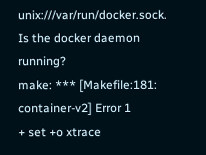unix:///var/run/docker.sock. Is the docker daemon running?
make: *** [Makefile:181: container-v2] Error 1
+ set +o xtrace